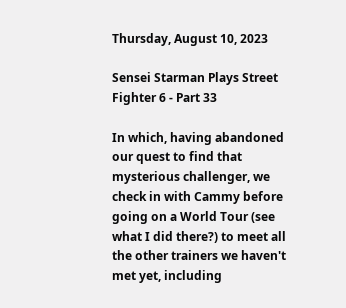Thursday, August 10, 2023

Sensei Starman Plays Street Fighter 6 - Part 33

In which, having abandoned our quest to find that mysterious challenger, we check in with Cammy before going on a World Tour (see what I did there?) to meet all the other trainers we haven't met yet, including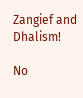Zangief and Dhalism!

No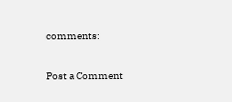comments:

Post a Comment